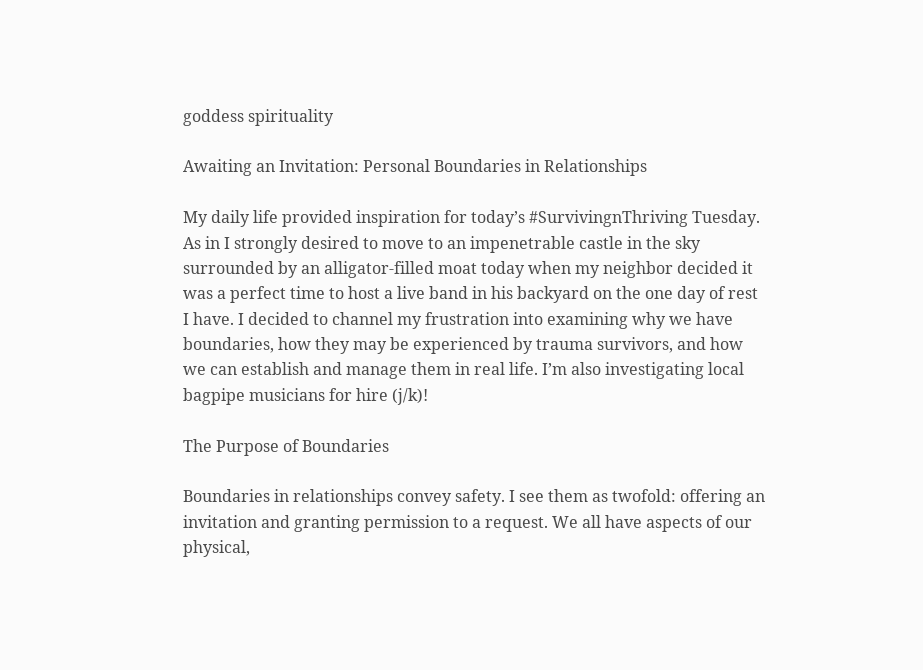goddess spirituality

Awaiting an Invitation: Personal Boundaries in Relationships

My daily life provided inspiration for today’s #SurvivingnThriving Tuesday. As in I strongly desired to move to an impenetrable castle in the sky surrounded by an alligator-filled moat today when my neighbor decided it was a perfect time to host a live band in his backyard on the one day of rest I have. I decided to channel my frustration into examining why we have boundaries, how they may be experienced by trauma survivors, and how we can establish and manage them in real life. I’m also investigating local bagpipe musicians for hire (j/k)!

The Purpose of Boundaries

Boundaries in relationships convey safety. I see them as twofold: offering an invitation and granting permission to a request. We all have aspects of our physical,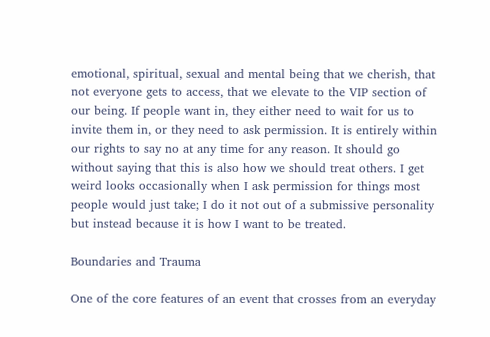emotional, spiritual, sexual and mental being that we cherish, that not everyone gets to access, that we elevate to the VIP section of our being. If people want in, they either need to wait for us to invite them in, or they need to ask permission. It is entirely within our rights to say no at any time for any reason. It should go without saying that this is also how we should treat others. I get weird looks occasionally when I ask permission for things most people would just take; I do it not out of a submissive personality but instead because it is how I want to be treated.

Boundaries and Trauma

One of the core features of an event that crosses from an everyday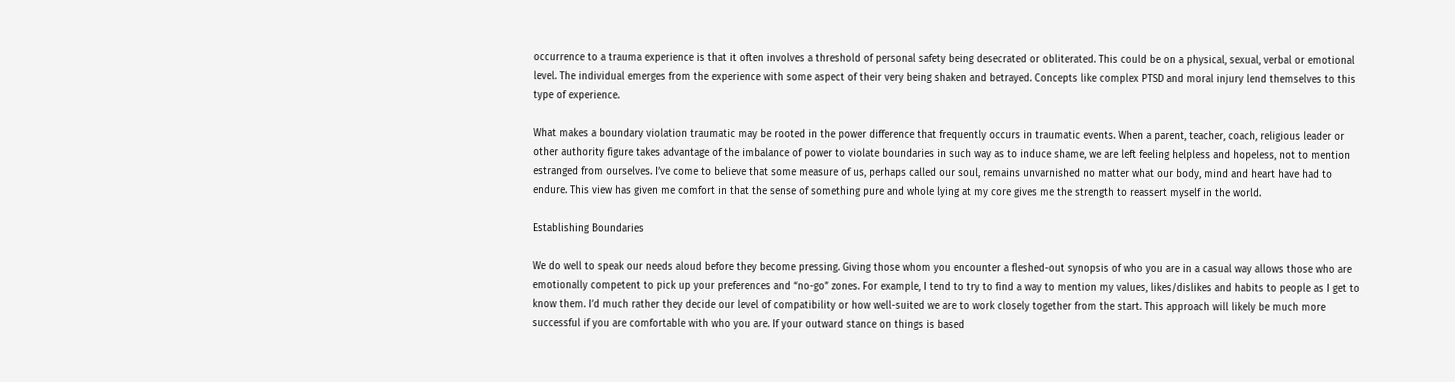occurrence to a trauma experience is that it often involves a threshold of personal safety being desecrated or obliterated. This could be on a physical, sexual, verbal or emotional level. The individual emerges from the experience with some aspect of their very being shaken and betrayed. Concepts like complex PTSD and moral injury lend themselves to this type of experience.

What makes a boundary violation traumatic may be rooted in the power difference that frequently occurs in traumatic events. When a parent, teacher, coach, religious leader or other authority figure takes advantage of the imbalance of power to violate boundaries in such way as to induce shame, we are left feeling helpless and hopeless, not to mention estranged from ourselves. I’ve come to believe that some measure of us, perhaps called our soul, remains unvarnished no matter what our body, mind and heart have had to endure. This view has given me comfort in that the sense of something pure and whole lying at my core gives me the strength to reassert myself in the world.

Establishing Boundaries

We do well to speak our needs aloud before they become pressing. Giving those whom you encounter a fleshed-out synopsis of who you are in a casual way allows those who are emotionally competent to pick up your preferences and “no-go” zones. For example, I tend to try to find a way to mention my values, likes/dislikes and habits to people as I get to know them. I’d much rather they decide our level of compatibility or how well-suited we are to work closely together from the start. This approach will likely be much more successful if you are comfortable with who you are. If your outward stance on things is based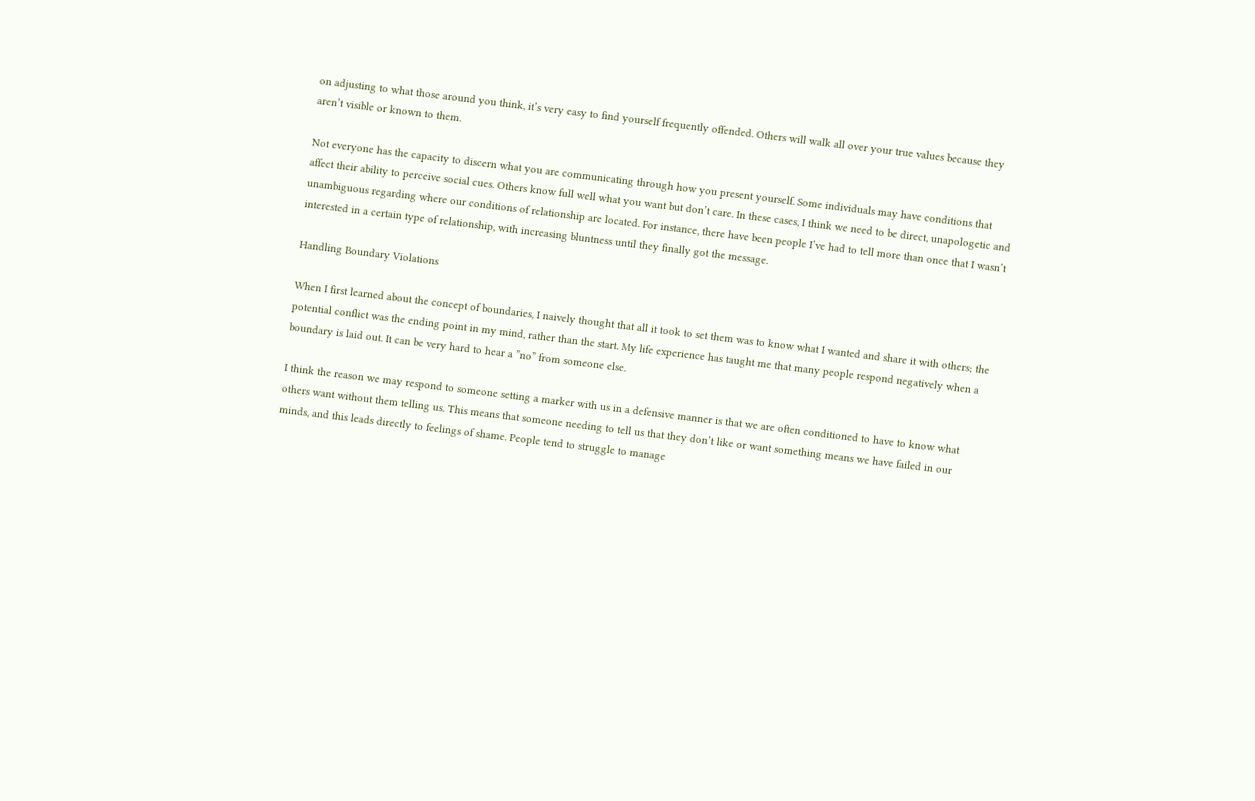on adjusting to what those around you think, it’s very easy to find yourself frequently offended. Others will walk all over your true values because they aren’t visible or known to them.

Not everyone has the capacity to discern what you are communicating through how you present yourself. Some individuals may have conditions that affect their ability to perceive social cues. Others know full well what you want but don’t care. In these cases, I think we need to be direct, unapologetic and unambiguous regarding where our conditions of relationship are located. For instance, there have been people I’ve had to tell more than once that I wasn’t interested in a certain type of relationship, with increasing bluntness until they finally got the message.

Handling Boundary Violations

When I first learned about the concept of boundaries, I naively thought that all it took to set them was to know what I wanted and share it with others; the potential conflict was the ending point in my mind, rather than the start. My life experience has taught me that many people respond negatively when a boundary is laid out. It can be very hard to hear a ”no” from someone else.

I think the reason we may respond to someone setting a marker with us in a defensive manner is that we are often conditioned to have to know what others want without them telling us. This means that someone needing to tell us that they don’t like or want something means we have failed in our minds, and this leads directly to feelings of shame. People tend to struggle to manage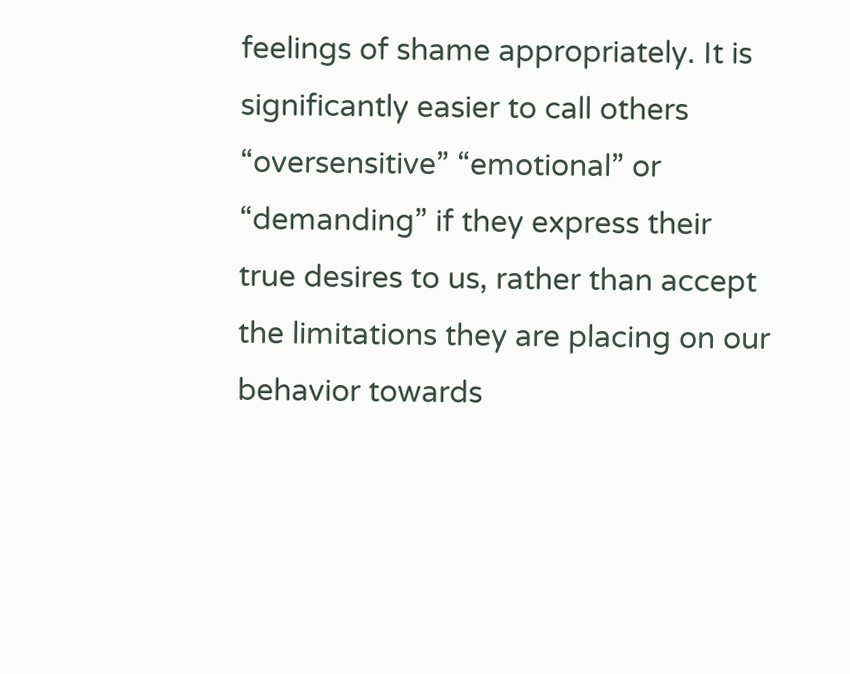feelings of shame appropriately. It is significantly easier to call others “oversensitive” “emotional” or “demanding” if they express their true desires to us, rather than accept the limitations they are placing on our behavior towards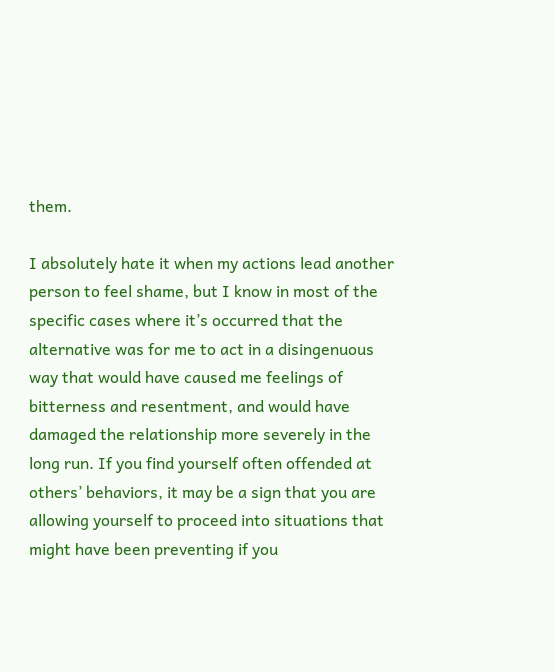them.

I absolutely hate it when my actions lead another person to feel shame, but I know in most of the specific cases where it’s occurred that the alternative was for me to act in a disingenuous way that would have caused me feelings of bitterness and resentment, and would have damaged the relationship more severely in the long run. If you find yourself often offended at others’ behaviors, it may be a sign that you are allowing yourself to proceed into situations that might have been preventing if you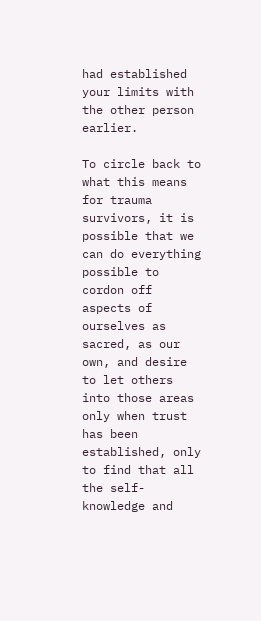had established your limits with the other person earlier.

To circle back to what this means for trauma survivors, it is possible that we can do everything possible to cordon off aspects of ourselves as sacred, as our own, and desire to let others into those areas only when trust has been established, only to find that all the self-knowledge and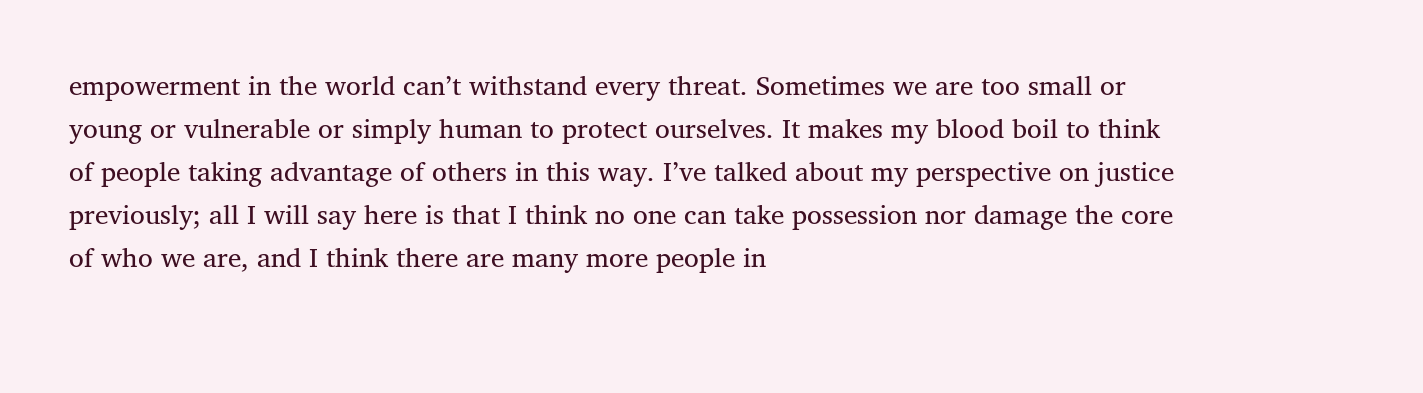empowerment in the world can’t withstand every threat. Sometimes we are too small or young or vulnerable or simply human to protect ourselves. It makes my blood boil to think of people taking advantage of others in this way. I’ve talked about my perspective on justice previously; all I will say here is that I think no one can take possession nor damage the core of who we are, and I think there are many more people in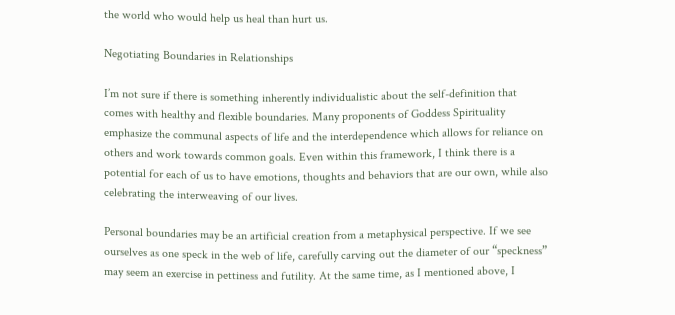the world who would help us heal than hurt us.

Negotiating Boundaries in Relationships

I’m not sure if there is something inherently individualistic about the self-definition that comes with healthy and flexible boundaries. Many proponents of Goddess Spirituality emphasize the communal aspects of life and the interdependence which allows for reliance on others and work towards common goals. Even within this framework, I think there is a potential for each of us to have emotions, thoughts and behaviors that are our own, while also celebrating the interweaving of our lives.

Personal boundaries may be an artificial creation from a metaphysical perspective. If we see ourselves as one speck in the web of life, carefully carving out the diameter of our “speckness” may seem an exercise in pettiness and futility. At the same time, as I mentioned above, I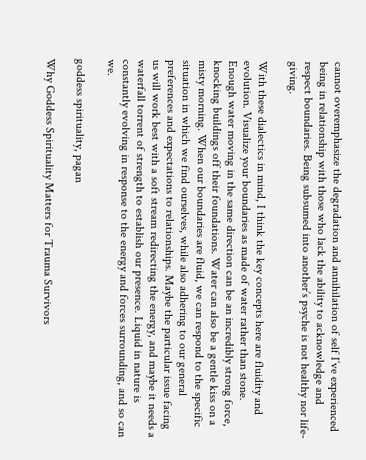cannot overemphasize the degradation and annihilation of self I’ve experienced being in relationship with those who lack the ability to acknowledge and respect boundaries. Being subsumed into another’s psyche is not healthy nor life-giving.

With these dialectics in mind, I think the key concepts here are fluidity and evolution. Visualize your boundaries as made of water rather than stone. Enough water moving in the same direction can be an incredibly strong force, knocking buildings off their foundations. Water can also be a gentle kiss on a misty morning. When our boundaries are fluid, we can respond to the specific situation in which we find ourselves, while also adhering to our general preferences and expectations to relationships. Maybe the particular issue facing us will work best with a soft stream redirecting the energy, and maybe it needs a waterfall torrent of strength to establish our presence. Liquid in nature is constantly evolving in response to the energy and forces surrounding, and so can we.

goddess spirituality, pagan

Why Goddess Spirituality Matters for Trauma Survivors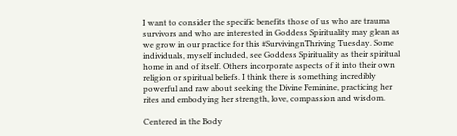I want to consider the specific benefits those of us who are trauma survivors and who are interested in Goddess Spirituality may glean as we grow in our practice for this #SurvivingnThriving Tuesday. Some individuals, myself included, see Goddess Spirituality as their spiritual home in and of itself. Others incorporate aspects of it into their own religion or spiritual beliefs. I think there is something incredibly powerful and raw about seeking the Divine Feminine, practicing her rites and embodying her strength, love, compassion and wisdom.

Centered in the Body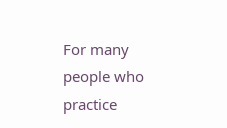For many people who practice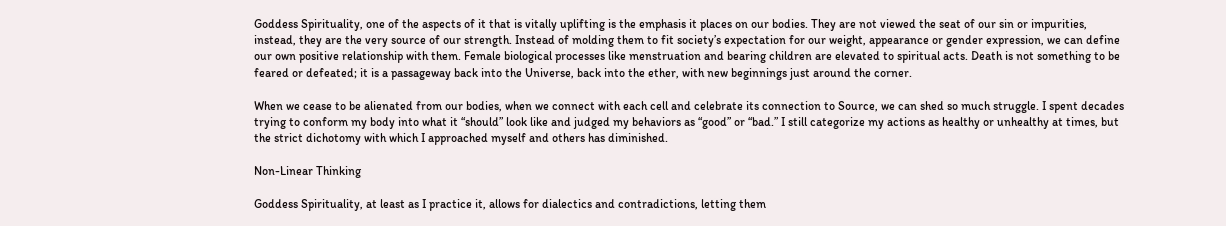Goddess Spirituality, one of the aspects of it that is vitally uplifting is the emphasis it places on our bodies. They are not viewed the seat of our sin or impurities, instead, they are the very source of our strength. Instead of molding them to fit society’s expectation for our weight, appearance or gender expression, we can define our own positive relationship with them. Female biological processes like menstruation and bearing children are elevated to spiritual acts. Death is not something to be feared or defeated; it is a passageway back into the Universe, back into the ether, with new beginnings just around the corner.

When we cease to be alienated from our bodies, when we connect with each cell and celebrate its connection to Source, we can shed so much struggle. I spent decades trying to conform my body into what it “should” look like and judged my behaviors as “good” or “bad.” I still categorize my actions as healthy or unhealthy at times, but the strict dichotomy with which I approached myself and others has diminished.

Non-Linear Thinking

Goddess Spirituality, at least as I practice it, allows for dialectics and contradictions, letting them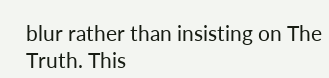blur rather than insisting on The Truth. This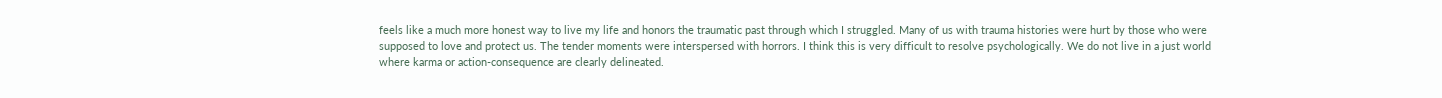feels like a much more honest way to live my life and honors the traumatic past through which I struggled. Many of us with trauma histories were hurt by those who were supposed to love and protect us. The tender moments were interspersed with horrors. I think this is very difficult to resolve psychologically. We do not live in a just world where karma or action-consequence are clearly delineated.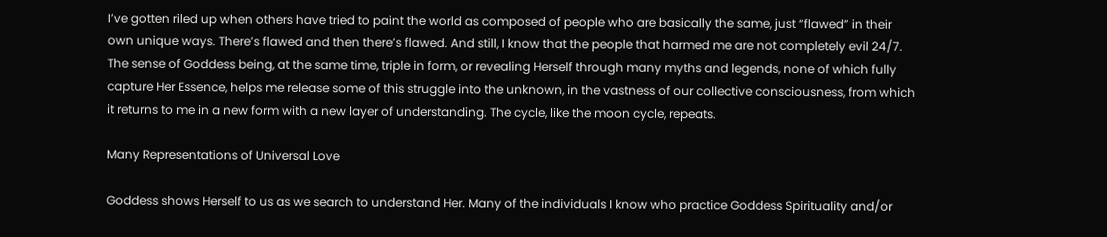I’ve gotten riled up when others have tried to paint the world as composed of people who are basically the same, just “flawed” in their own unique ways. There’s flawed and then there’s flawed. And still, I know that the people that harmed me are not completely evil 24/7. The sense of Goddess being, at the same time, triple in form, or revealing Herself through many myths and legends, none of which fully capture Her Essence, helps me release some of this struggle into the unknown, in the vastness of our collective consciousness, from which it returns to me in a new form with a new layer of understanding. The cycle, like the moon cycle, repeats.

Many Representations of Universal Love

Goddess shows Herself to us as we search to understand Her. Many of the individuals I know who practice Goddess Spirituality and/or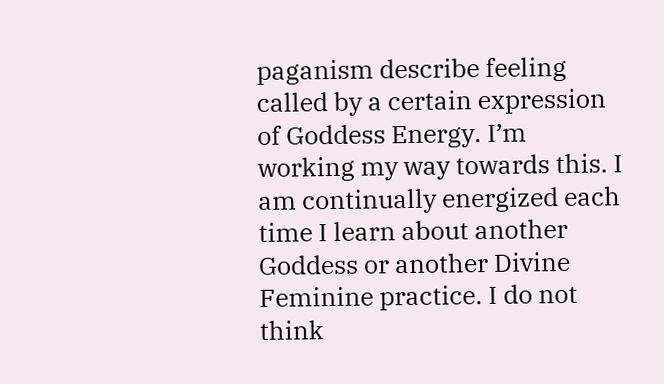paganism describe feeling called by a certain expression of Goddess Energy. I’m working my way towards this. I am continually energized each time I learn about another Goddess or another Divine Feminine practice. I do not think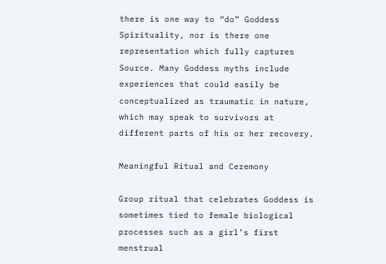there is one way to “do” Goddess Spirituality, nor is there one representation which fully captures Source. Many Goddess myths include experiences that could easily be conceptualized as traumatic in nature, which may speak to survivors at different parts of his or her recovery.

Meaningful Ritual and Ceremony

Group ritual that celebrates Goddess is sometimes tied to female biological processes such as a girl’s first menstrual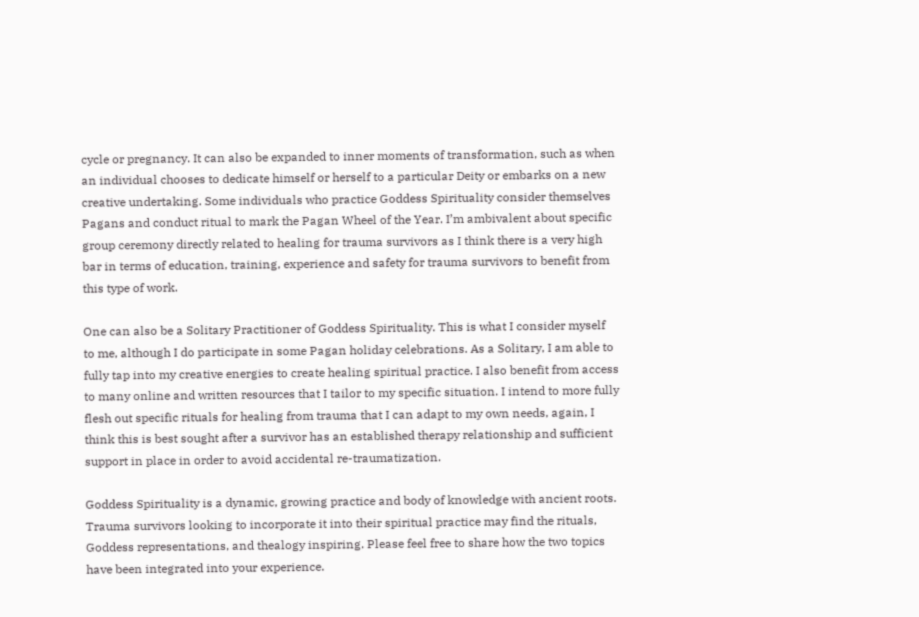cycle or pregnancy. It can also be expanded to inner moments of transformation, such as when an individual chooses to dedicate himself or herself to a particular Deity or embarks on a new creative undertaking. Some individuals who practice Goddess Spirituality consider themselves Pagans and conduct ritual to mark the Pagan Wheel of the Year. I’m ambivalent about specific group ceremony directly related to healing for trauma survivors as I think there is a very high bar in terms of education, training, experience and safety for trauma survivors to benefit from this type of work.

One can also be a Solitary Practitioner of Goddess Spirituality. This is what I consider myself to me, although I do participate in some Pagan holiday celebrations. As a Solitary, I am able to fully tap into my creative energies to create healing spiritual practice. I also benefit from access to many online and written resources that I tailor to my specific situation. I intend to more fully flesh out specific rituals for healing from trauma that I can adapt to my own needs, again, I think this is best sought after a survivor has an established therapy relationship and sufficient support in place in order to avoid accidental re-traumatization.

Goddess Spirituality is a dynamic, growing practice and body of knowledge with ancient roots. Trauma survivors looking to incorporate it into their spiritual practice may find the rituals, Goddess representations, and thealogy inspiring. Please feel free to share how the two topics have been integrated into your experience.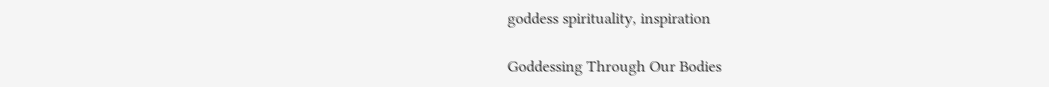goddess spirituality, inspiration

Goddessing Through Our Bodies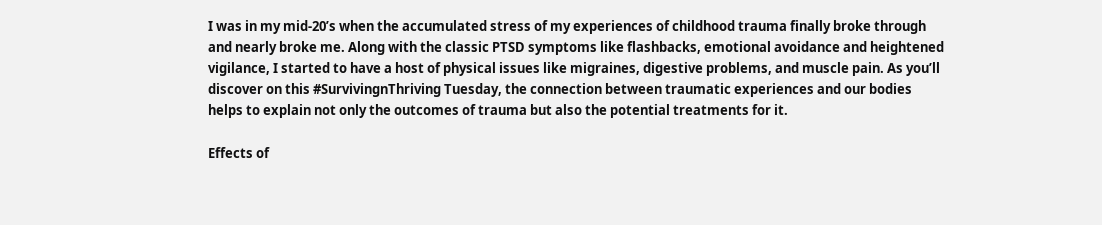I was in my mid-20’s when the accumulated stress of my experiences of childhood trauma finally broke through and nearly broke me. Along with the classic PTSD symptoms like flashbacks, emotional avoidance and heightened vigilance, I started to have a host of physical issues like migraines, digestive problems, and muscle pain. As you’ll discover on this #SurvivingnThriving Tuesday, the connection between traumatic experiences and our bodies helps to explain not only the outcomes of trauma but also the potential treatments for it.

Effects of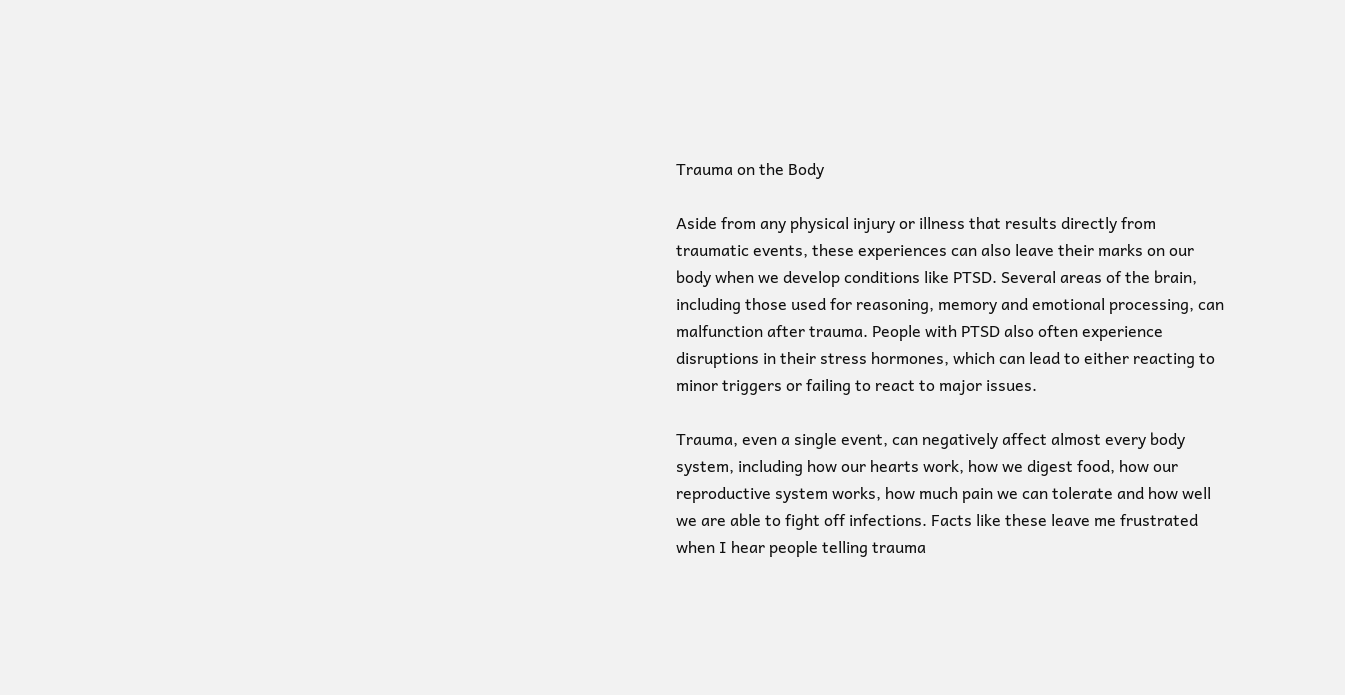Trauma on the Body

Aside from any physical injury or illness that results directly from traumatic events, these experiences can also leave their marks on our body when we develop conditions like PTSD. Several areas of the brain, including those used for reasoning, memory and emotional processing, can malfunction after trauma. People with PTSD also often experience disruptions in their stress hormones, which can lead to either reacting to minor triggers or failing to react to major issues.

Trauma, even a single event, can negatively affect almost every body system, including how our hearts work, how we digest food, how our reproductive system works, how much pain we can tolerate and how well we are able to fight off infections. Facts like these leave me frustrated when I hear people telling trauma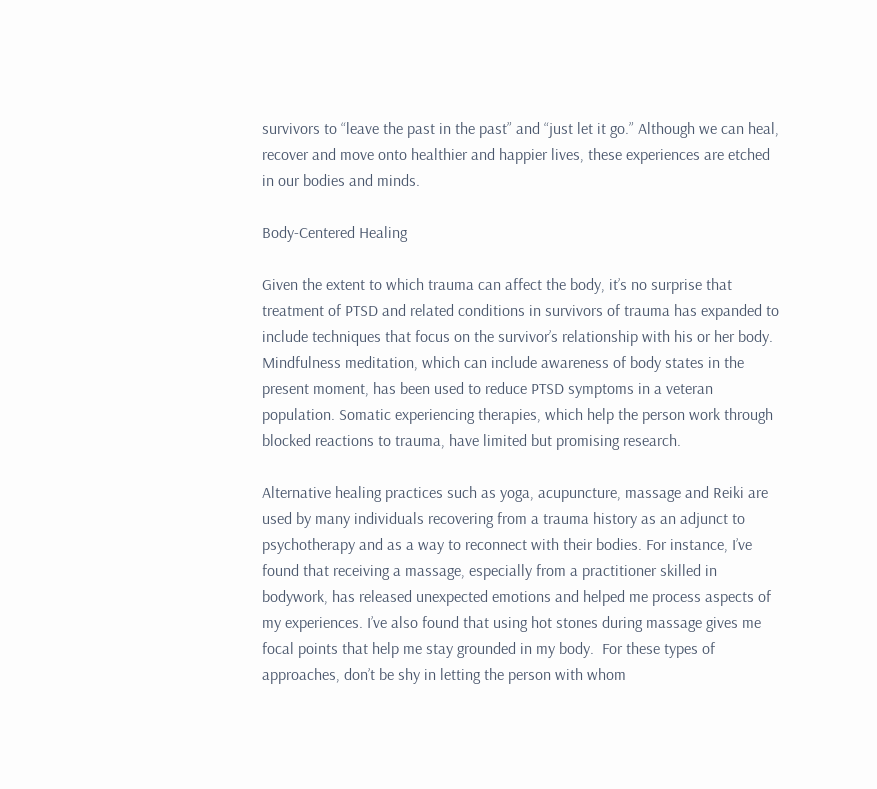survivors to “leave the past in the past” and “just let it go.” Although we can heal, recover and move onto healthier and happier lives, these experiences are etched in our bodies and minds.

Body-Centered Healing

Given the extent to which trauma can affect the body, it’s no surprise that treatment of PTSD and related conditions in survivors of trauma has expanded to include techniques that focus on the survivor’s relationship with his or her body. Mindfulness meditation, which can include awareness of body states in the present moment, has been used to reduce PTSD symptoms in a veteran population. Somatic experiencing therapies, which help the person work through blocked reactions to trauma, have limited but promising research.

Alternative healing practices such as yoga, acupuncture, massage and Reiki are used by many individuals recovering from a trauma history as an adjunct to psychotherapy and as a way to reconnect with their bodies. For instance, I’ve found that receiving a massage, especially from a practitioner skilled in bodywork, has released unexpected emotions and helped me process aspects of my experiences. I’ve also found that using hot stones during massage gives me focal points that help me stay grounded in my body.  For these types of approaches, don’t be shy in letting the person with whom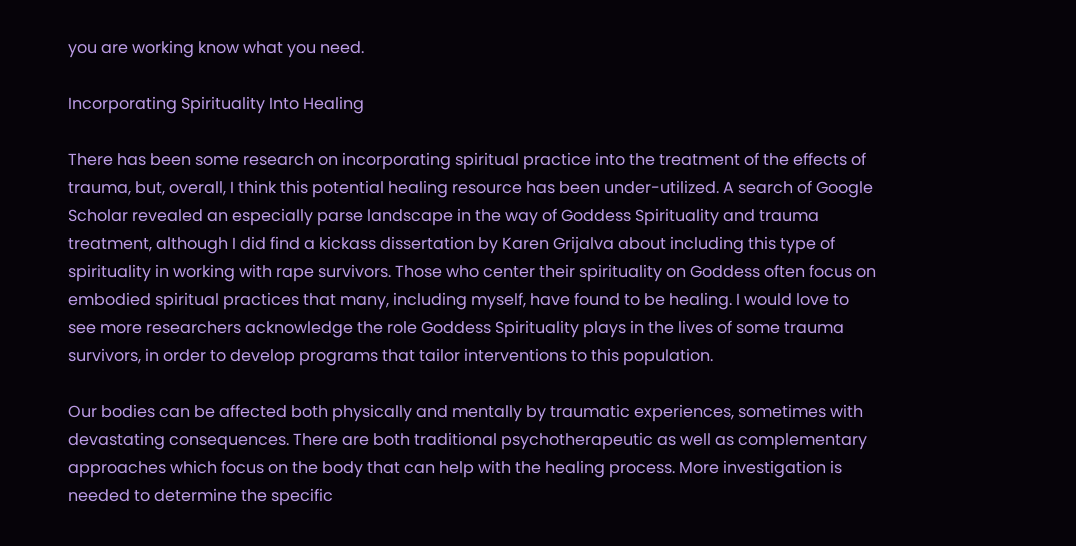you are working know what you need.

Incorporating Spirituality Into Healing

There has been some research on incorporating spiritual practice into the treatment of the effects of trauma, but, overall, I think this potential healing resource has been under-utilized. A search of Google Scholar revealed an especially parse landscape in the way of Goddess Spirituality and trauma treatment, although I did find a kickass dissertation by Karen Grijalva about including this type of spirituality in working with rape survivors. Those who center their spirituality on Goddess often focus on embodied spiritual practices that many, including myself, have found to be healing. I would love to see more researchers acknowledge the role Goddess Spirituality plays in the lives of some trauma survivors, in order to develop programs that tailor interventions to this population.

Our bodies can be affected both physically and mentally by traumatic experiences, sometimes with devastating consequences. There are both traditional psychotherapeutic as well as complementary approaches which focus on the body that can help with the healing process. More investigation is needed to determine the specific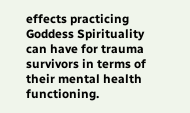effects practicing Goddess Spirituality can have for trauma survivors in terms of their mental health functioning.